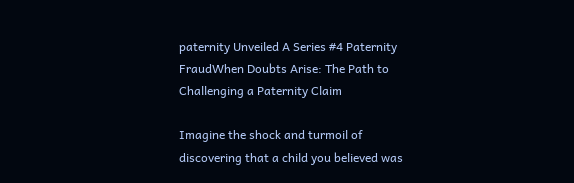paternity Unveiled A Series #4 Paternity FraudWhen Doubts Arise: The Path to Challenging a Paternity Claim

Imagine the shock and turmoil of discovering that a child you believed was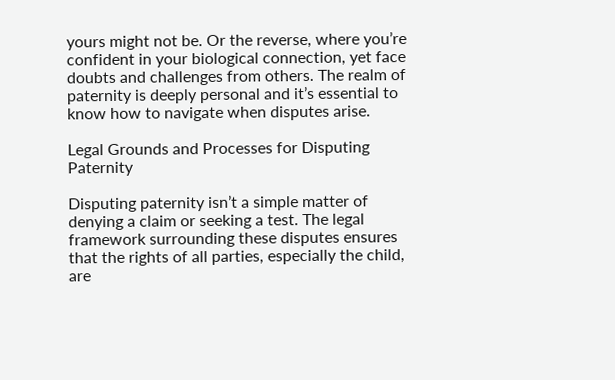yours might not be. Or the reverse, where you’re confident in your biological connection, yet face doubts and challenges from others. The realm of paternity is deeply personal and it’s essential to know how to navigate when disputes arise.

Legal Grounds and Processes for Disputing Paternity

Disputing paternity isn’t a simple matter of denying a claim or seeking a test. The legal framework surrounding these disputes ensures that the rights of all parties, especially the child, are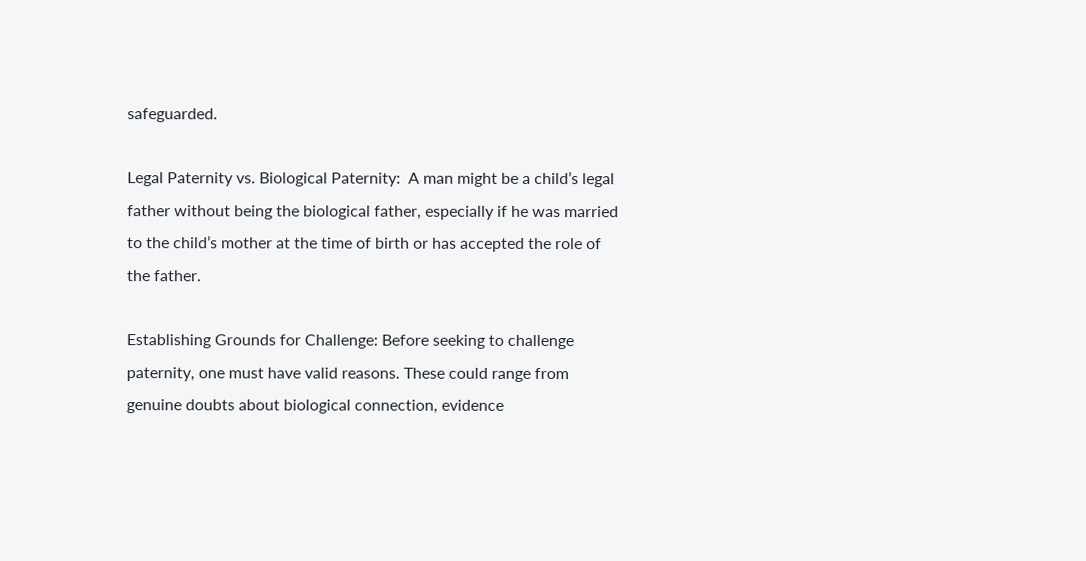safeguarded.

Legal Paternity vs. Biological Paternity:  A man might be a child’s legal father without being the biological father, especially if he was married to the child’s mother at the time of birth or has accepted the role of the father.

Establishing Grounds for Challenge: Before seeking to challenge paternity, one must have valid reasons. These could range from genuine doubts about biological connection, evidence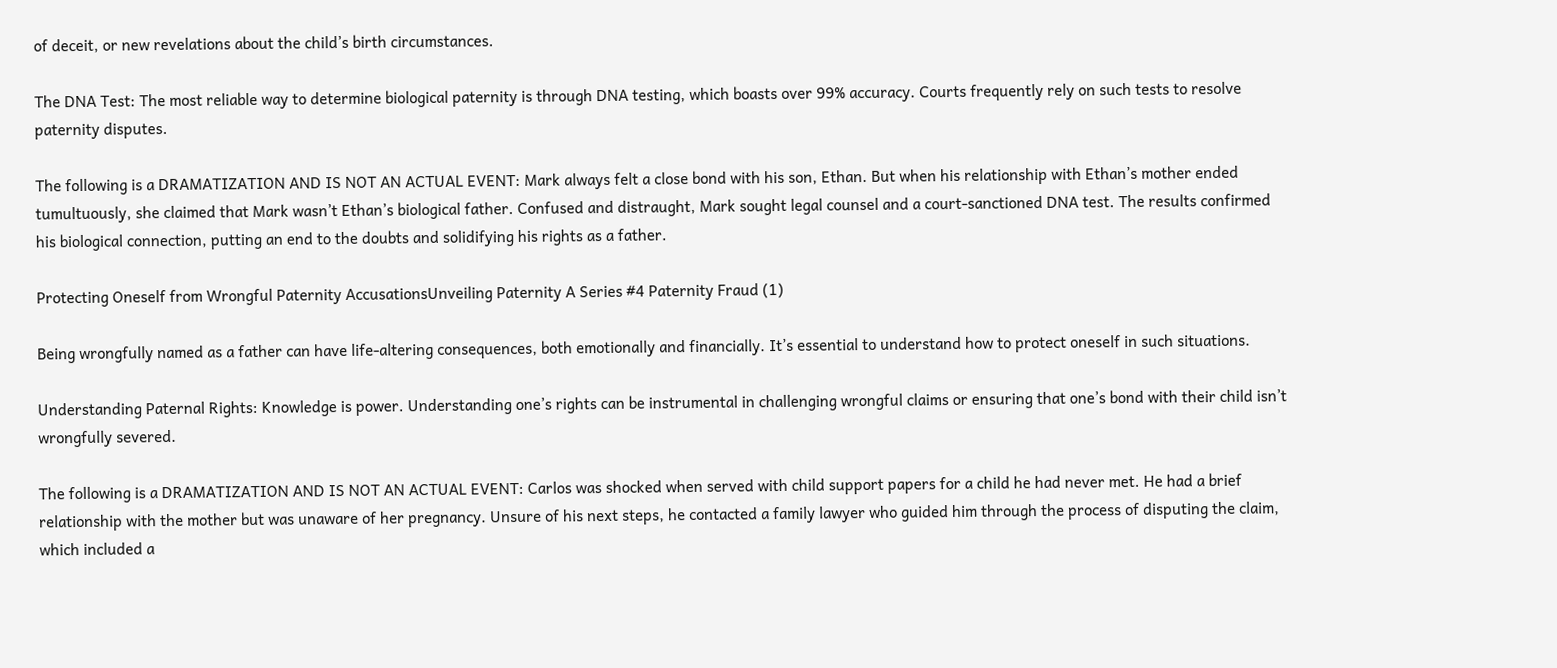of deceit, or new revelations about the child’s birth circumstances.

The DNA Test: The most reliable way to determine biological paternity is through DNA testing, which boasts over 99% accuracy. Courts frequently rely on such tests to resolve paternity disputes.

The following is a DRAMATIZATION AND IS NOT AN ACTUAL EVENT: Mark always felt a close bond with his son, Ethan. But when his relationship with Ethan’s mother ended tumultuously, she claimed that Mark wasn’t Ethan’s biological father. Confused and distraught, Mark sought legal counsel and a court-sanctioned DNA test. The results confirmed his biological connection, putting an end to the doubts and solidifying his rights as a father.

Protecting Oneself from Wrongful Paternity AccusationsUnveiling Paternity A Series #4 Paternity Fraud (1)

Being wrongfully named as a father can have life-altering consequences, both emotionally and financially. It’s essential to understand how to protect oneself in such situations.

Understanding Paternal Rights: Knowledge is power. Understanding one’s rights can be instrumental in challenging wrongful claims or ensuring that one’s bond with their child isn’t wrongfully severed.

The following is a DRAMATIZATION AND IS NOT AN ACTUAL EVENT: Carlos was shocked when served with child support papers for a child he had never met. He had a brief relationship with the mother but was unaware of her pregnancy. Unsure of his next steps, he contacted a family lawyer who guided him through the process of disputing the claim, which included a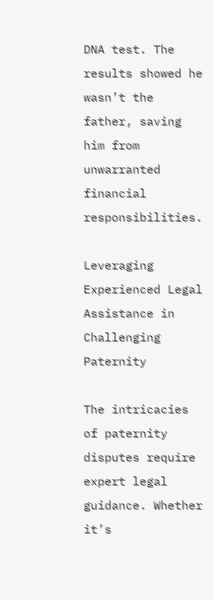DNA test. The results showed he wasn’t the father, saving him from unwarranted financial responsibilities.

Leveraging Experienced Legal Assistance in Challenging Paternity

The intricacies of paternity disputes require expert legal guidance. Whether it’s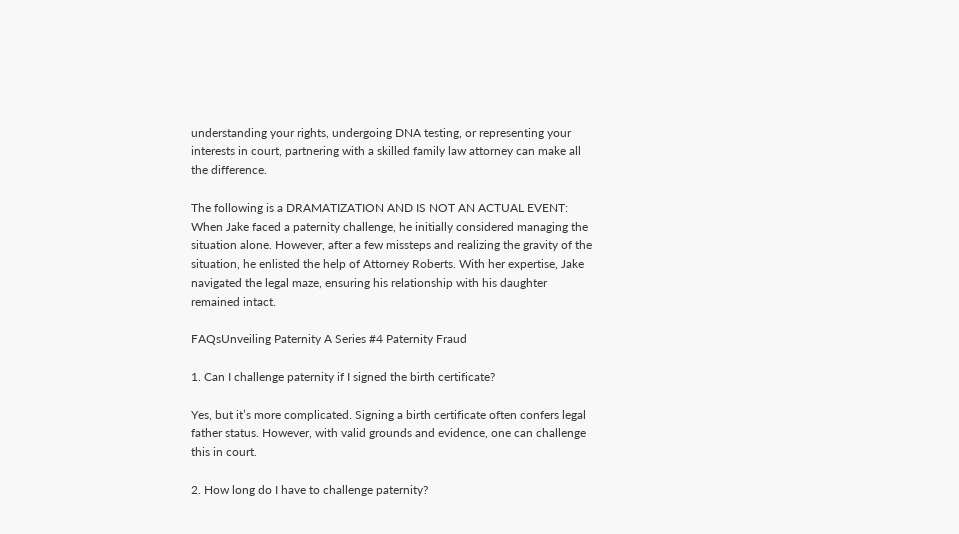understanding your rights, undergoing DNA testing, or representing your interests in court, partnering with a skilled family law attorney can make all the difference.

The following is a DRAMATIZATION AND IS NOT AN ACTUAL EVENT: When Jake faced a paternity challenge, he initially considered managing the situation alone. However, after a few missteps and realizing the gravity of the situation, he enlisted the help of Attorney Roberts. With her expertise, Jake navigated the legal maze, ensuring his relationship with his daughter remained intact.

FAQsUnveiling Paternity A Series #4 Paternity Fraud

1. Can I challenge paternity if I signed the birth certificate?

Yes, but it’s more complicated. Signing a birth certificate often confers legal father status. However, with valid grounds and evidence, one can challenge this in court.

2. How long do I have to challenge paternity?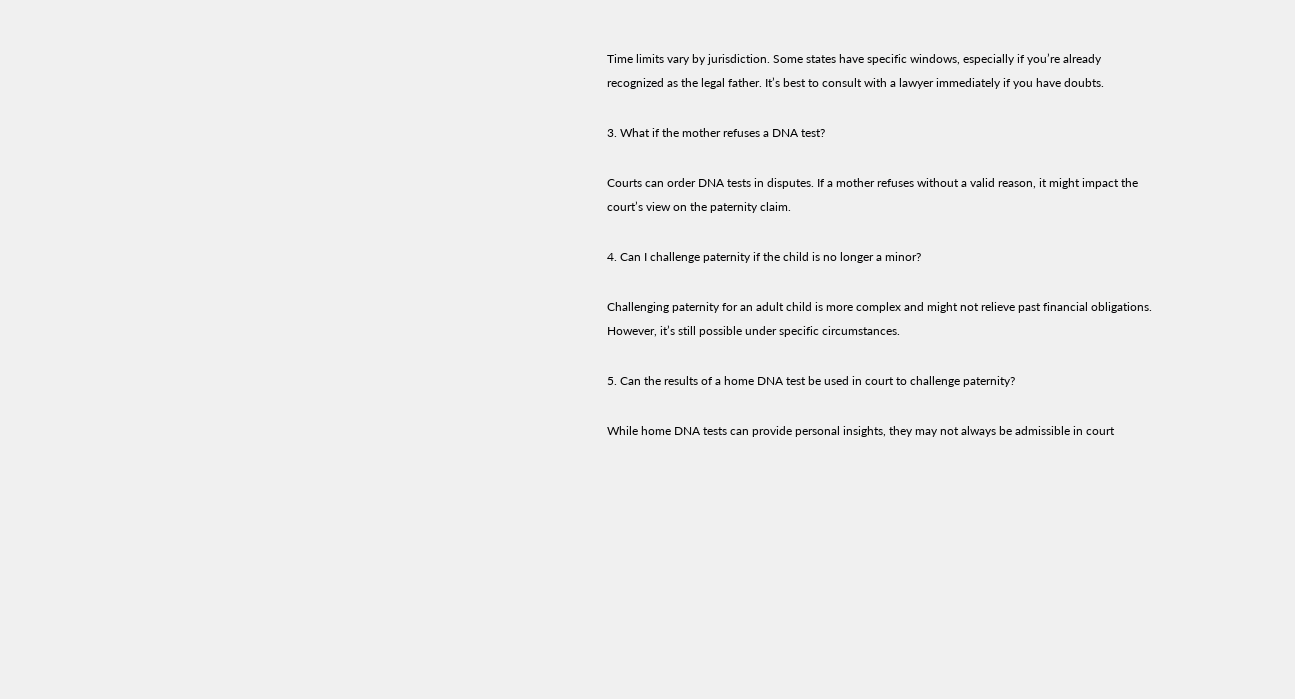Time limits vary by jurisdiction. Some states have specific windows, especially if you’re already recognized as the legal father. It’s best to consult with a lawyer immediately if you have doubts.

3. What if the mother refuses a DNA test?

Courts can order DNA tests in disputes. If a mother refuses without a valid reason, it might impact the court’s view on the paternity claim.

4. Can I challenge paternity if the child is no longer a minor?

Challenging paternity for an adult child is more complex and might not relieve past financial obligations. However, it’s still possible under specific circumstances.

5. Can the results of a home DNA test be used in court to challenge paternity?

While home DNA tests can provide personal insights, they may not always be admissible in court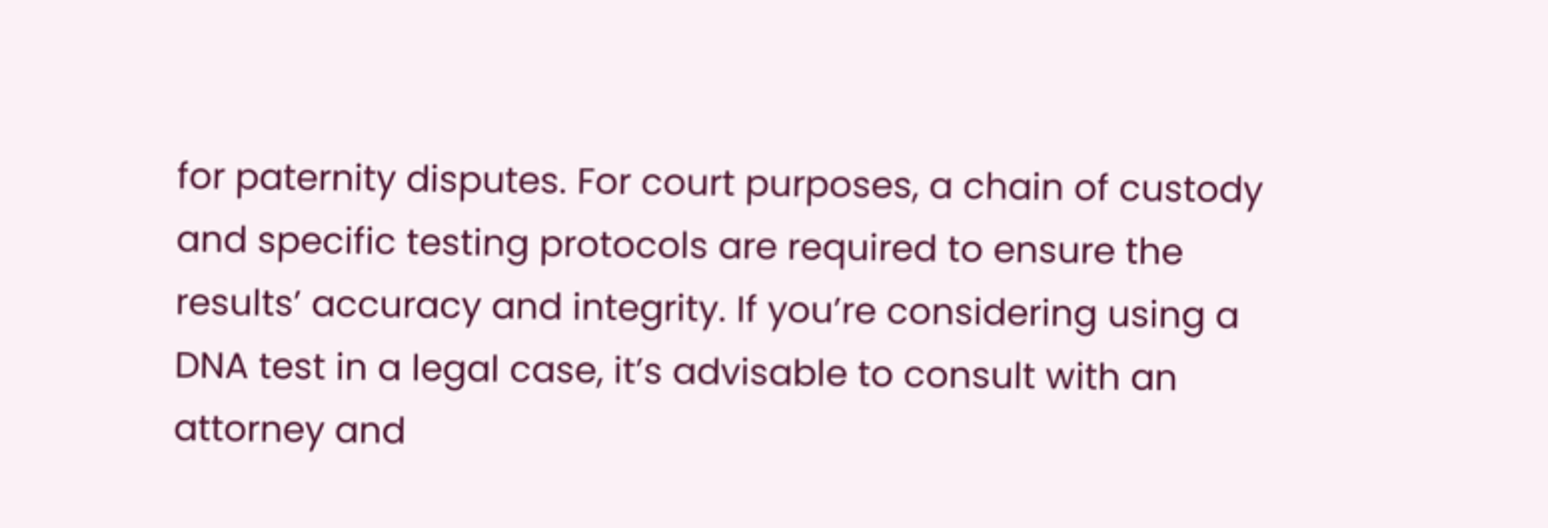for paternity disputes. For court purposes, a chain of custody and specific testing protocols are required to ensure the results’ accuracy and integrity. If you’re considering using a DNA test in a legal case, it’s advisable to consult with an attorney and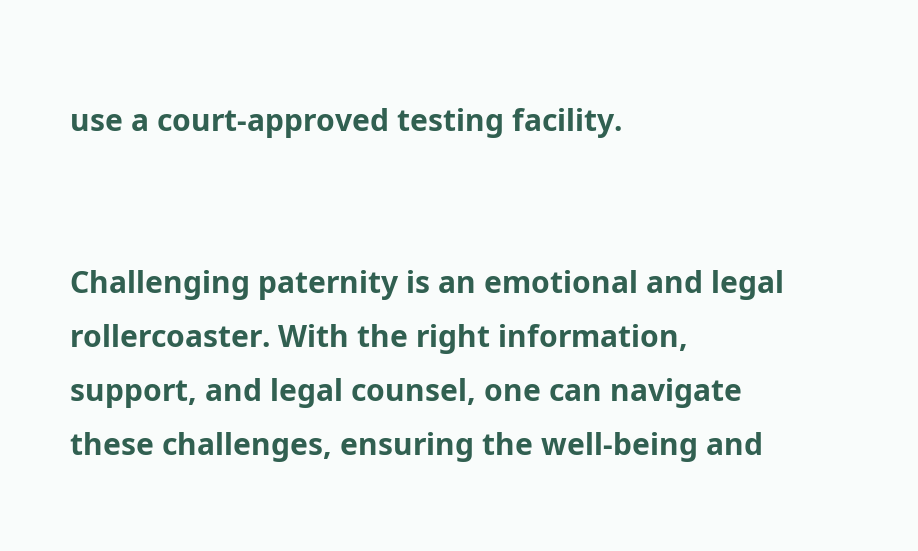use a court-approved testing facility.


Challenging paternity is an emotional and legal rollercoaster. With the right information, support, and legal counsel, one can navigate these challenges, ensuring the well-being and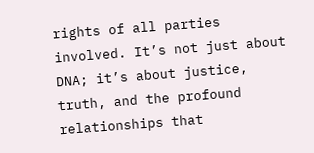rights of all parties involved. It’s not just about DNA; it’s about justice, truth, and the profound relationships that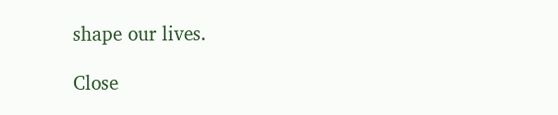shape our lives.

Close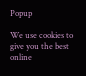Popup

We use cookies to give you the best online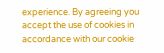experience. By agreeing you accept the use of cookies in accordance with our cookie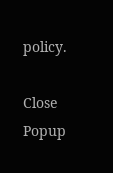policy.

Close Popup